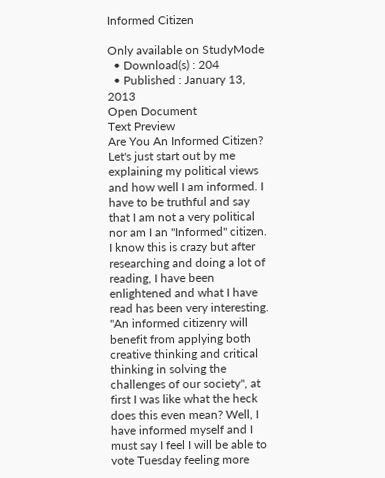Informed Citizen

Only available on StudyMode
  • Download(s) : 204
  • Published : January 13, 2013
Open Document
Text Preview
Are You An Informed Citizen?
Let's just start out by me explaining my political views and how well I am informed. I have to be truthful and say that I am not a very political nor am I an "Informed" citizen. I know this is crazy but after researching and doing a lot of reading, I have been enlightened and what I have read has been very interesting. "An informed citizenry will benefit from applying both creative thinking and critical thinking in solving the challenges of our society", at first I was like what the heck does this even mean? Well, I have informed myself and I must say I feel I will be able to vote Tuesday feeling more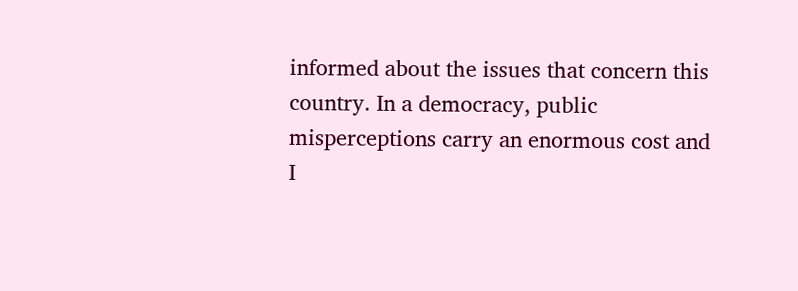informed about the issues that concern this country. In a democracy, public misperceptions carry an enormous cost and I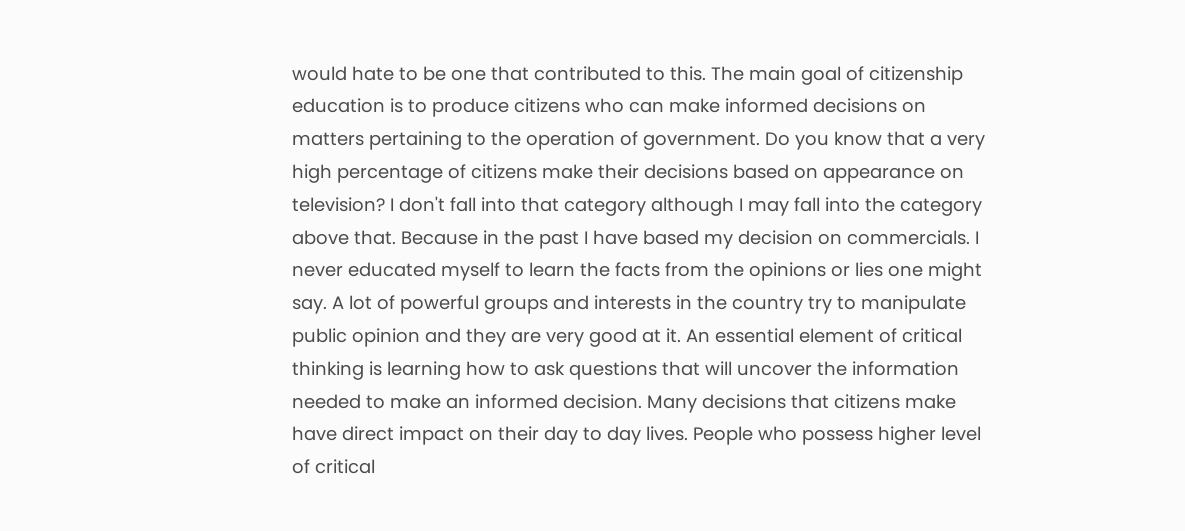would hate to be one that contributed to this. The main goal of citizenship education is to produce citizens who can make informed decisions on matters pertaining to the operation of government. Do you know that a very high percentage of citizens make their decisions based on appearance on television? I don't fall into that category although I may fall into the category above that. Because in the past I have based my decision on commercials. I never educated myself to learn the facts from the opinions or lies one might say. A lot of powerful groups and interests in the country try to manipulate public opinion and they are very good at it. An essential element of critical thinking is learning how to ask questions that will uncover the information needed to make an informed decision. Many decisions that citizens make have direct impact on their day to day lives. People who possess higher level of critical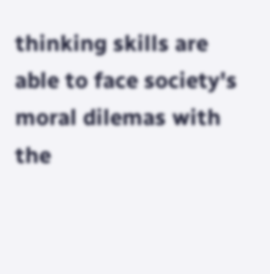thinking skills are able to face society's moral dilemas with the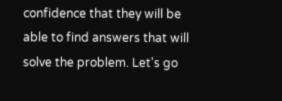confidence that they will be able to find answers that will solve the problem. Let's go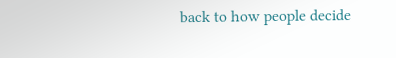back to how people decide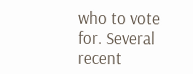who to vote for. Several recent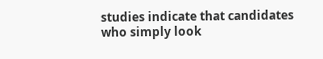studies indicate that candidates who simply look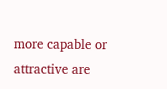more capable or attractive are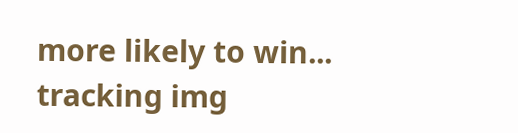more likely to win...
tracking img